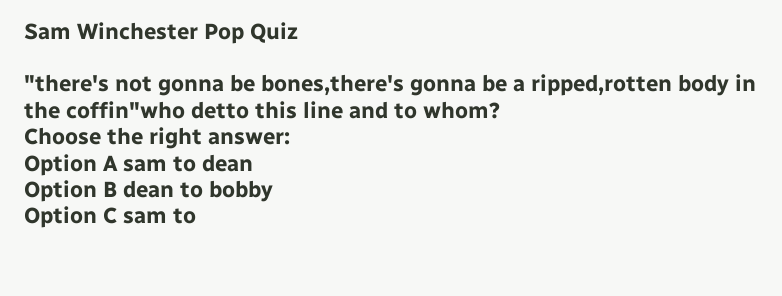Sam Winchester Pop Quiz

"there's not gonna be bones,there's gonna be a ripped,rotten body in the coffin"who detto this line and to whom?
Choose the right answer:
Option A sam to dean
Option B dean to bobby
Option C sam to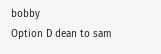bobby
Option D dean to sam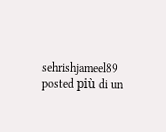sehrishjameel89 posted più di un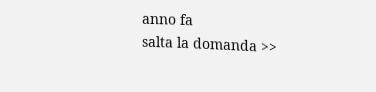anno fa
salta la domanda >>